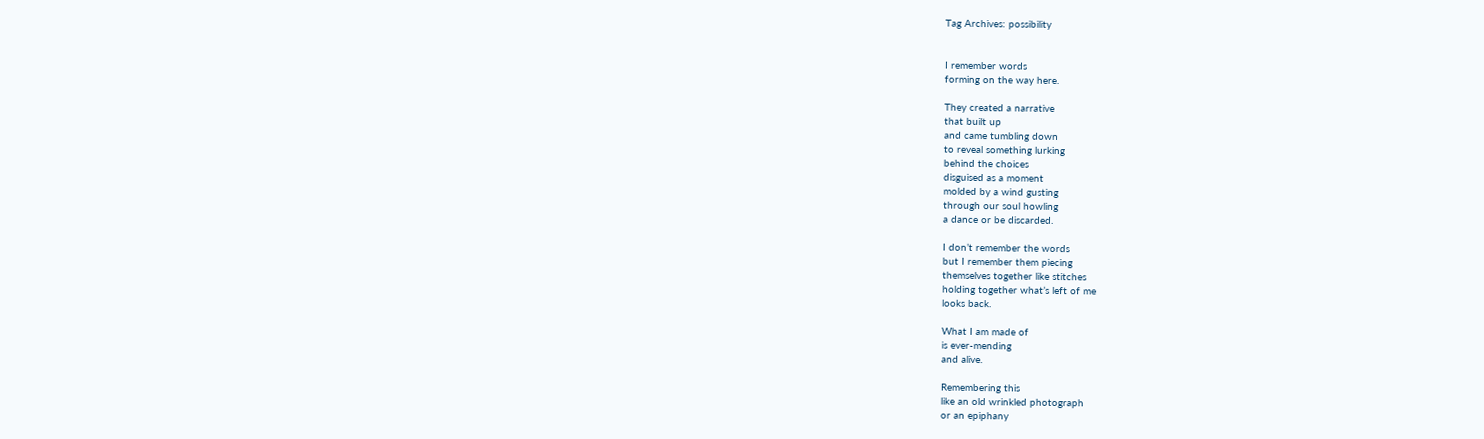Tag Archives: possibility


I remember words
forming on the way here.

They created a narrative
that built up
and came tumbling down
to reveal something lurking
behind the choices
disguised as a moment
molded by a wind gusting
through our soul howling
a dance or be discarded.

I don’t remember the words
but I remember them piecing
themselves together like stitches
holding together what’s left of me
looks back.

What I am made of
is ever-mending
and alive.

Remembering this
like an old wrinkled photograph
or an epiphany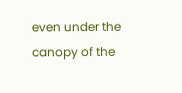even under the canopy of the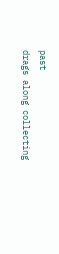past
drags along collecting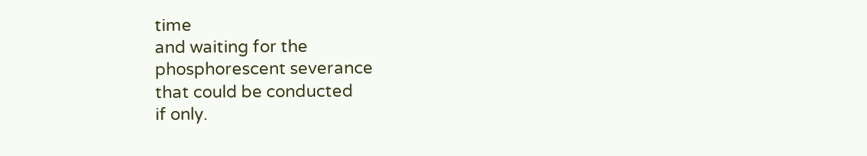time
and waiting for the
phosphorescent severance
that could be conducted
if only.